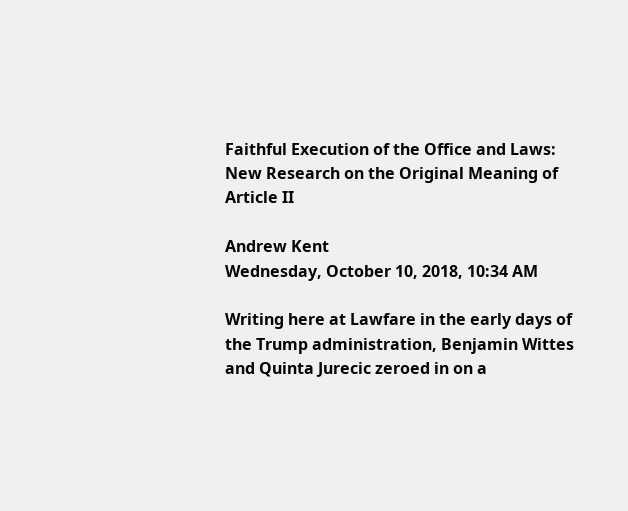Faithful Execution of the Office and Laws: New Research on the Original Meaning of Article II

Andrew Kent
Wednesday, October 10, 2018, 10:34 AM

Writing here at Lawfare in the early days of the Trump administration, Benjamin Wittes and Quinta Jurecic zeroed in on a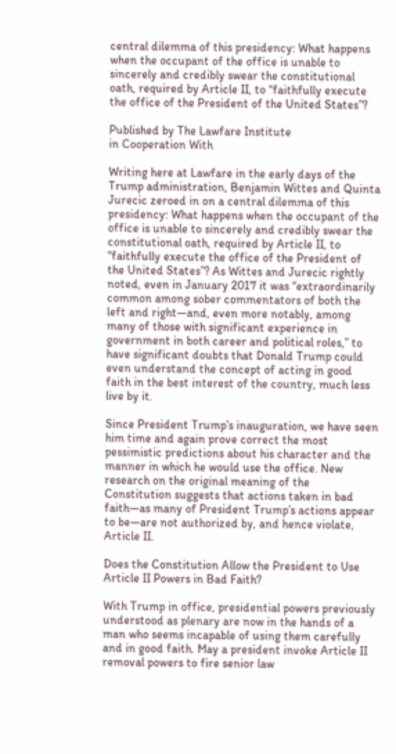central dilemma of this presidency: What happens when the occupant of the office is unable to sincerely and credibly swear the constitutional oath, required by Article II, to “faithfully execute the office of the President of the United States”?

Published by The Lawfare Institute
in Cooperation With

Writing here at Lawfare in the early days of the Trump administration, Benjamin Wittes and Quinta Jurecic zeroed in on a central dilemma of this presidency: What happens when the occupant of the office is unable to sincerely and credibly swear the constitutional oath, required by Article II, to “faithfully execute the office of the President of the United States”? As Wittes and Jurecic rightly noted, even in January 2017 it was “extraordinarily common among sober commentators of both the left and right—and, even more notably, among many of those with significant experience in government in both career and political roles,” to have significant doubts that Donald Trump could even understand the concept of acting in good faith in the best interest of the country, much less live by it.

Since President Trump’s inauguration, we have seen him time and again prove correct the most pessimistic predictions about his character and the manner in which he would use the office. New research on the original meaning of the Constitution suggests that actions taken in bad faith—as many of President Trump’s actions appear to be—are not authorized by, and hence violate, Article II.

Does the Constitution Allow the President to Use Article II Powers in Bad Faith?

With Trump in office, presidential powers previously understood as plenary are now in the hands of a man who seems incapable of using them carefully and in good faith. May a president invoke Article II removal powers to fire senior law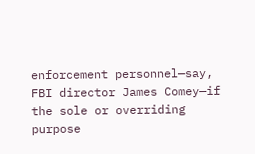enforcement personnel—say, FBI director James Comey—if the sole or overriding purpose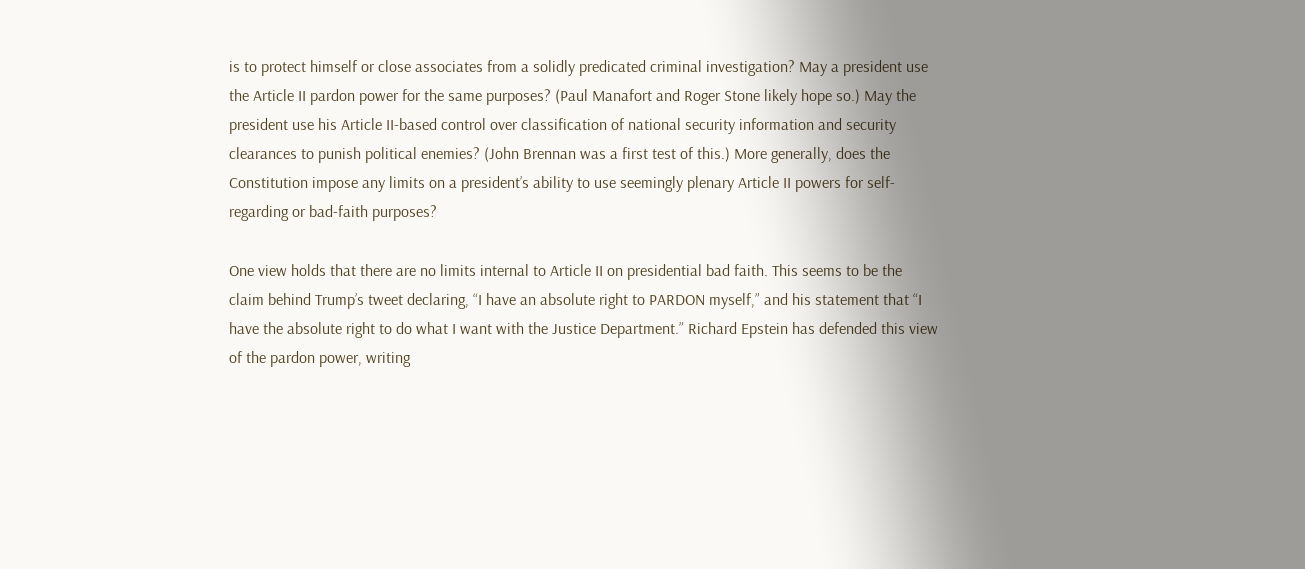is to protect himself or close associates from a solidly predicated criminal investigation? May a president use the Article II pardon power for the same purposes? (Paul Manafort and Roger Stone likely hope so.) May the president use his Article II-based control over classification of national security information and security clearances to punish political enemies? (John Brennan was a first test of this.) More generally, does the Constitution impose any limits on a president’s ability to use seemingly plenary Article II powers for self-regarding or bad-faith purposes?

One view holds that there are no limits internal to Article II on presidential bad faith. This seems to be the claim behind Trump’s tweet declaring, “I have an absolute right to PARDON myself,” and his statement that “I have the absolute right to do what I want with the Justice Department.” Richard Epstein has defended this view of the pardon power, writing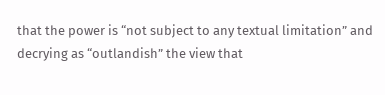that the power is “not subject to any textual limitation” and decrying as “outlandish” the view that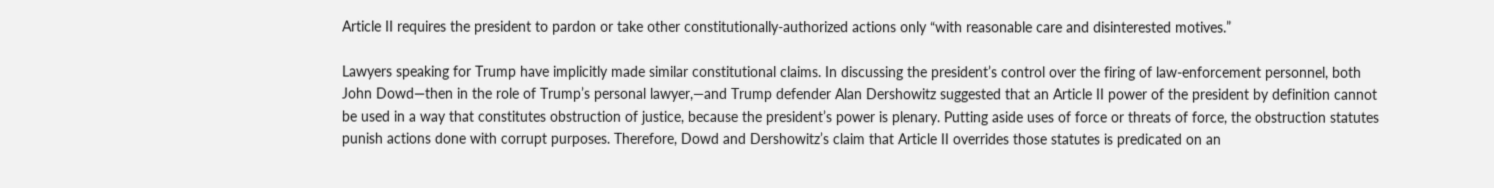Article II requires the president to pardon or take other constitutionally-authorized actions only “with reasonable care and disinterested motives.”

Lawyers speaking for Trump have implicitly made similar constitutional claims. In discussing the president’s control over the firing of law-enforcement personnel, both John Dowd—then in the role of Trump’s personal lawyer,—and Trump defender Alan Dershowitz suggested that an Article II power of the president by definition cannot be used in a way that constitutes obstruction of justice, because the president’s power is plenary. Putting aside uses of force or threats of force, the obstruction statutes punish actions done with corrupt purposes. Therefore, Dowd and Dershowitz’s claim that Article II overrides those statutes is predicated on an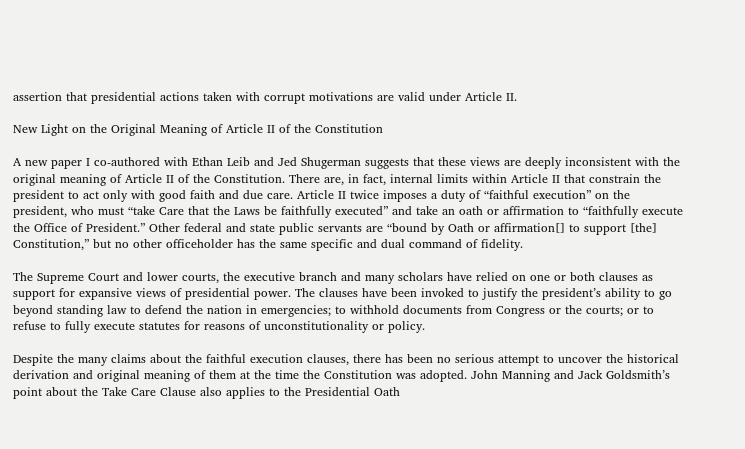assertion that presidential actions taken with corrupt motivations are valid under Article II.

New Light on the Original Meaning of Article II of the Constitution

A new paper I co-authored with Ethan Leib and Jed Shugerman suggests that these views are deeply inconsistent with the original meaning of Article II of the Constitution. There are, in fact, internal limits within Article II that constrain the president to act only with good faith and due care. Article II twice imposes a duty of “faithful execution” on the president, who must “take Care that the Laws be faithfully executed” and take an oath or affirmation to “faithfully execute the Office of President.” Other federal and state public servants are “bound by Oath or affirmation[] to support [the] Constitution,” but no other officeholder has the same specific and dual command of fidelity.

The Supreme Court and lower courts, the executive branch and many scholars have relied on one or both clauses as support for expansive views of presidential power. The clauses have been invoked to justify the president’s ability to go beyond standing law to defend the nation in emergencies; to withhold documents from Congress or the courts; or to refuse to fully execute statutes for reasons of unconstitutionality or policy.

Despite the many claims about the faithful execution clauses, there has been no serious attempt to uncover the historical derivation and original meaning of them at the time the Constitution was adopted. John Manning and Jack Goldsmith’s point about the Take Care Clause also applies to the Presidential Oath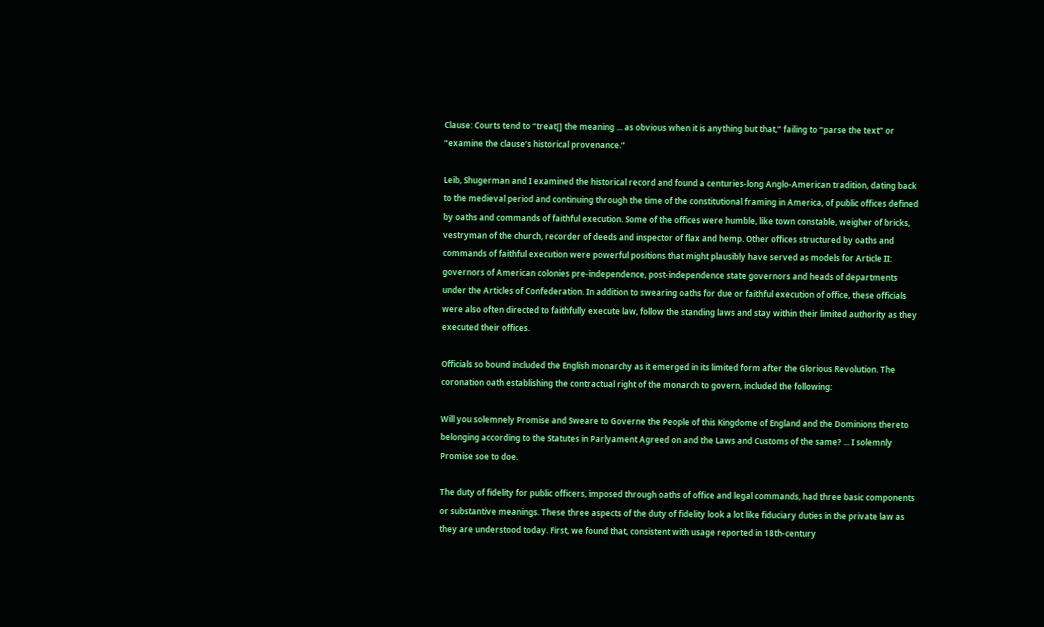Clause: Courts tend to “treat[] the meaning ... as obvious when it is anything but that,” failing to “parse the text” or “examine the clause’s historical provenance.”

Leib, Shugerman and I examined the historical record and found a centuries-long Anglo-American tradition, dating back to the medieval period and continuing through the time of the constitutional framing in America, of public offices defined by oaths and commands of faithful execution. Some of the offices were humble, like town constable, weigher of bricks, vestryman of the church, recorder of deeds and inspector of flax and hemp. Other offices structured by oaths and commands of faithful execution were powerful positions that might plausibly have served as models for Article II: governors of American colonies pre-independence, post-independence state governors and heads of departments under the Articles of Confederation. In addition to swearing oaths for due or faithful execution of office, these officials were also often directed to faithfully execute law, follow the standing laws and stay within their limited authority as they executed their offices.

Officials so bound included the English monarchy as it emerged in its limited form after the Glorious Revolution. The coronation oath establishing the contractual right of the monarch to govern, included the following:

Will you solemnely Promise and Sweare to Governe the People of this Kingdome of England and the Dominions thereto belonging according to the Statutes in Parlyament Agreed on and the Laws and Customs of the same? ... I solemnly Promise soe to doe.

The duty of fidelity for public officers, imposed through oaths of office and legal commands, had three basic components or substantive meanings. These three aspects of the duty of fidelity look a lot like fiduciary duties in the private law as they are understood today. First, we found that, consistent with usage reported in 18th-century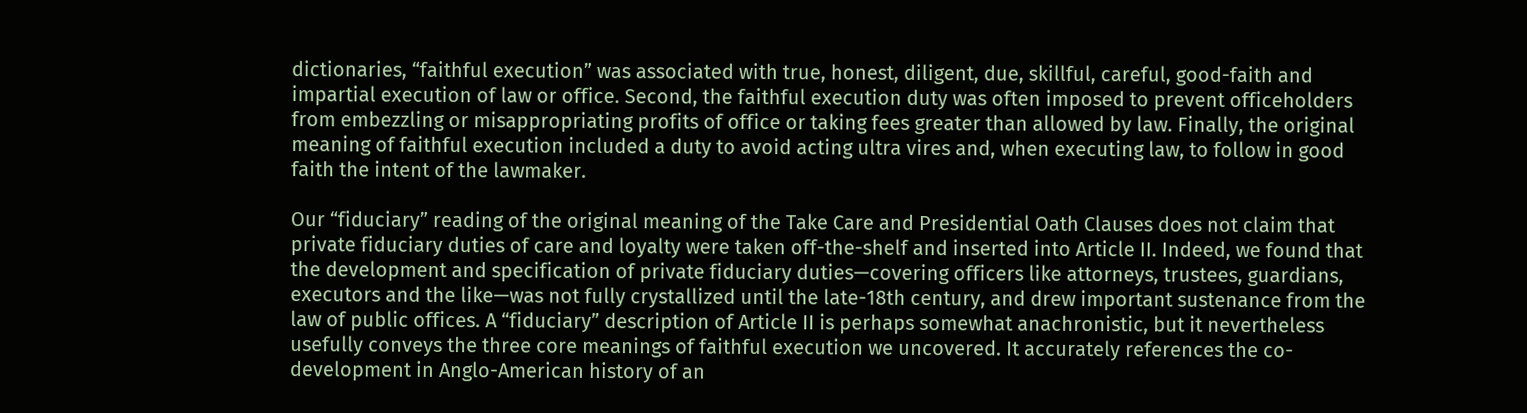dictionaries, “faithful execution” was associated with true, honest, diligent, due, skillful, careful, good-faith and impartial execution of law or office. Second, the faithful execution duty was often imposed to prevent officeholders from embezzling or misappropriating profits of office or taking fees greater than allowed by law. Finally, the original meaning of faithful execution included a duty to avoid acting ultra vires and, when executing law, to follow in good faith the intent of the lawmaker.

Our “fiduciary” reading of the original meaning of the Take Care and Presidential Oath Clauses does not claim that private fiduciary duties of care and loyalty were taken off-the-shelf and inserted into Article II. Indeed, we found that the development and specification of private fiduciary duties—covering officers like attorneys, trustees, guardians, executors and the like—was not fully crystallized until the late-18th century, and drew important sustenance from the law of public offices. A “fiduciary” description of Article II is perhaps somewhat anachronistic, but it nevertheless usefully conveys the three core meanings of faithful execution we uncovered. It accurately references the co-development in Anglo-American history of an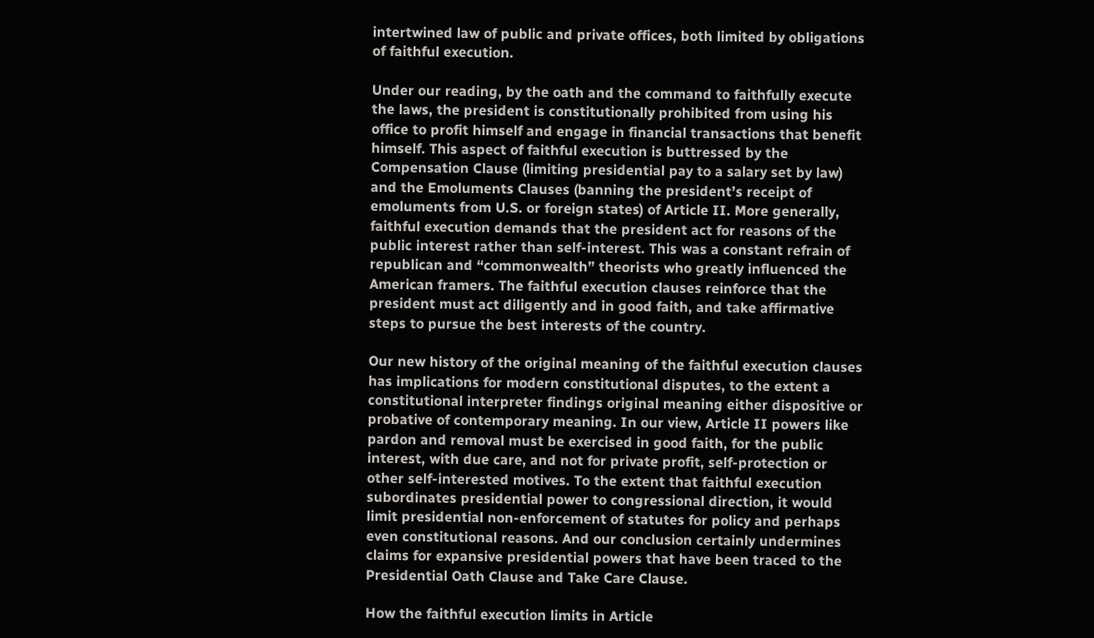intertwined law of public and private offices, both limited by obligations of faithful execution.

Under our reading, by the oath and the command to faithfully execute the laws, the president is constitutionally prohibited from using his office to profit himself and engage in financial transactions that benefit himself. This aspect of faithful execution is buttressed by the Compensation Clause (limiting presidential pay to a salary set by law) and the Emoluments Clauses (banning the president’s receipt of emoluments from U.S. or foreign states) of Article II. More generally, faithful execution demands that the president act for reasons of the public interest rather than self-interest. This was a constant refrain of republican and “commonwealth” theorists who greatly influenced the American framers. The faithful execution clauses reinforce that the president must act diligently and in good faith, and take affirmative steps to pursue the best interests of the country.

Our new history of the original meaning of the faithful execution clauses has implications for modern constitutional disputes, to the extent a constitutional interpreter findings original meaning either dispositive or probative of contemporary meaning. In our view, Article II powers like pardon and removal must be exercised in good faith, for the public interest, with due care, and not for private profit, self-protection or other self-interested motives. To the extent that faithful execution subordinates presidential power to congressional direction, it would limit presidential non-enforcement of statutes for policy and perhaps even constitutional reasons. And our conclusion certainly undermines claims for expansive presidential powers that have been traced to the Presidential Oath Clause and Take Care Clause.

How the faithful execution limits in Article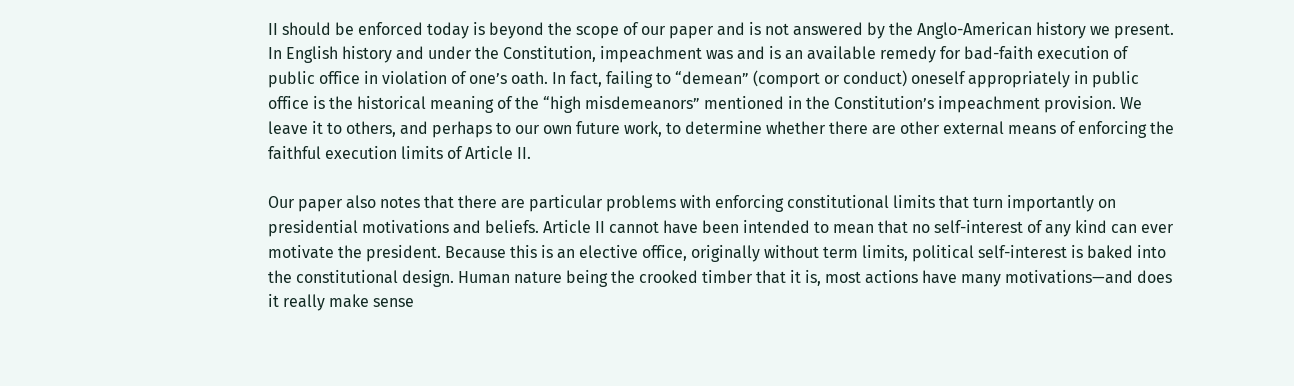II should be enforced today is beyond the scope of our paper and is not answered by the Anglo-American history we present. In English history and under the Constitution, impeachment was and is an available remedy for bad-faith execution of public office in violation of one’s oath. In fact, failing to “demean” (comport or conduct) oneself appropriately in public office is the historical meaning of the “high misdemeanors” mentioned in the Constitution’s impeachment provision. We leave it to others, and perhaps to our own future work, to determine whether there are other external means of enforcing the faithful execution limits of Article II.

Our paper also notes that there are particular problems with enforcing constitutional limits that turn importantly on presidential motivations and beliefs. Article II cannot have been intended to mean that no self-interest of any kind can ever motivate the president. Because this is an elective office, originally without term limits, political self-interest is baked into the constitutional design. Human nature being the crooked timber that it is, most actions have many motivations—and does it really make sense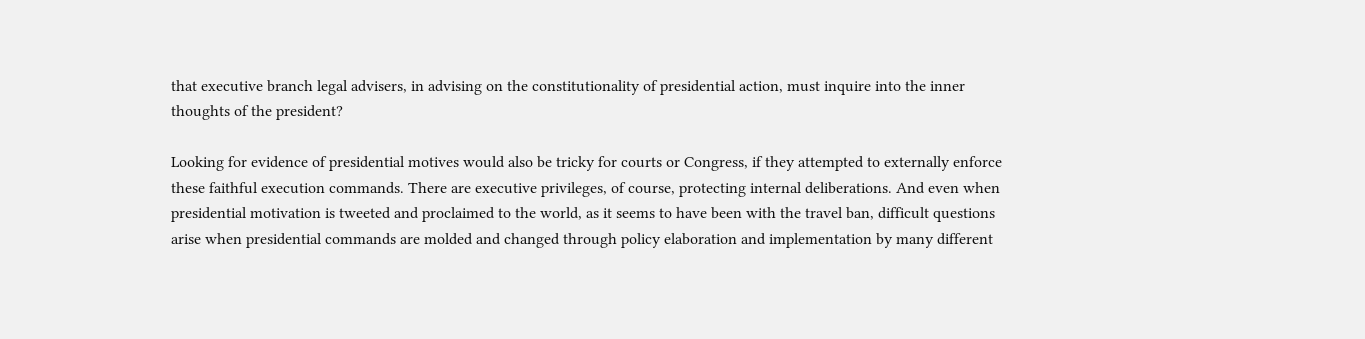that executive branch legal advisers, in advising on the constitutionality of presidential action, must inquire into the inner thoughts of the president?

Looking for evidence of presidential motives would also be tricky for courts or Congress, if they attempted to externally enforce these faithful execution commands. There are executive privileges, of course, protecting internal deliberations. And even when presidential motivation is tweeted and proclaimed to the world, as it seems to have been with the travel ban, difficult questions arise when presidential commands are molded and changed through policy elaboration and implementation by many different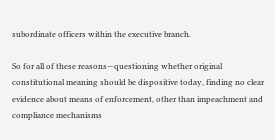subordinate officers within the executive branch.

So for all of these reasons—questioning whether original constitutional meaning should be dispositive today, finding no clear evidence about means of enforcement, other than impeachment and compliance mechanisms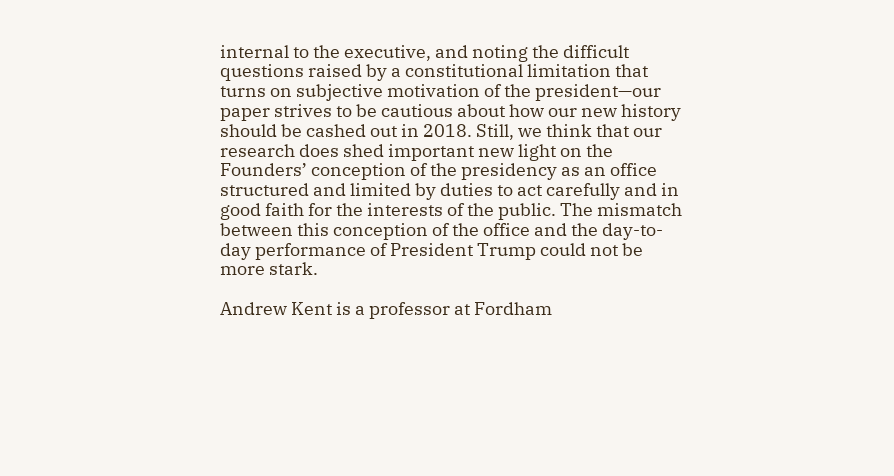internal to the executive, and noting the difficult questions raised by a constitutional limitation that turns on subjective motivation of the president—our paper strives to be cautious about how our new history should be cashed out in 2018. Still, we think that our research does shed important new light on the Founders’ conception of the presidency as an office structured and limited by duties to act carefully and in good faith for the interests of the public. The mismatch between this conception of the office and the day-to-day performance of President Trump could not be more stark.

Andrew Kent is a professor at Fordham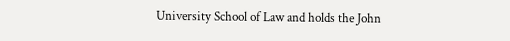University School of Law and holds the John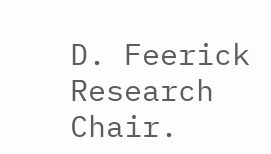D. Feerick Research Chair.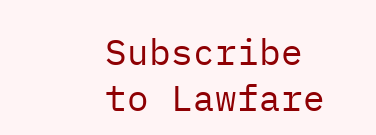Subscribe to Lawfare